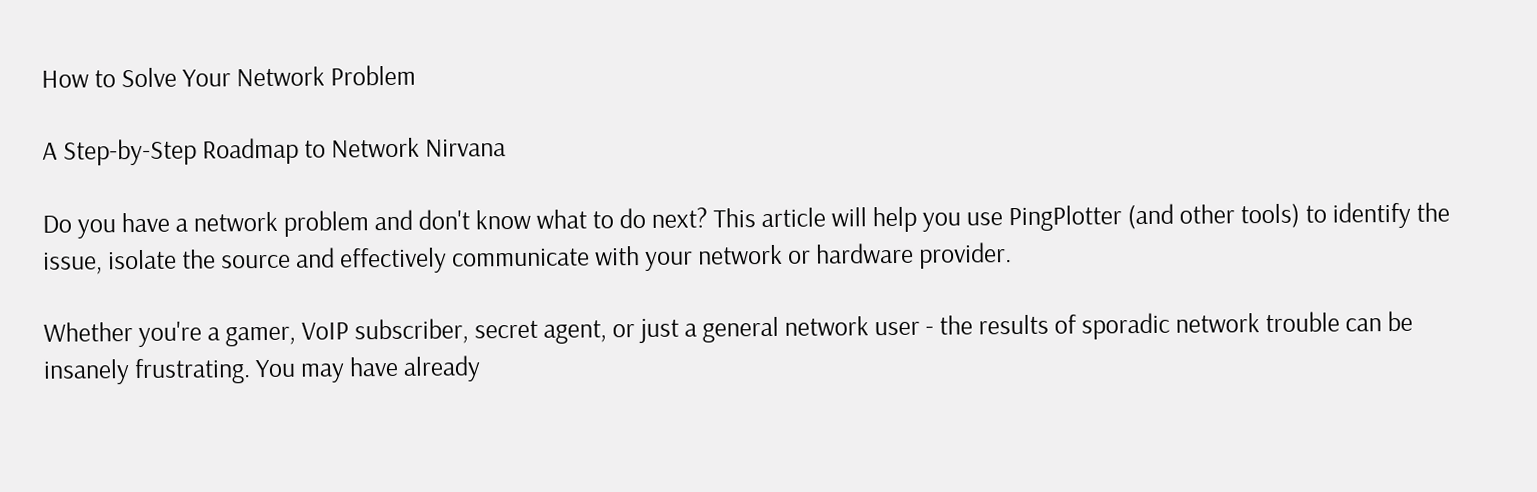How to Solve Your Network Problem

A Step-by-Step Roadmap to Network Nirvana

Do you have a network problem and don't know what to do next? This article will help you use PingPlotter (and other tools) to identify the issue, isolate the source and effectively communicate with your network or hardware provider.

Whether you're a gamer, VoIP subscriber, secret agent, or just a general network user - the results of sporadic network trouble can be insanely frustrating. You may have already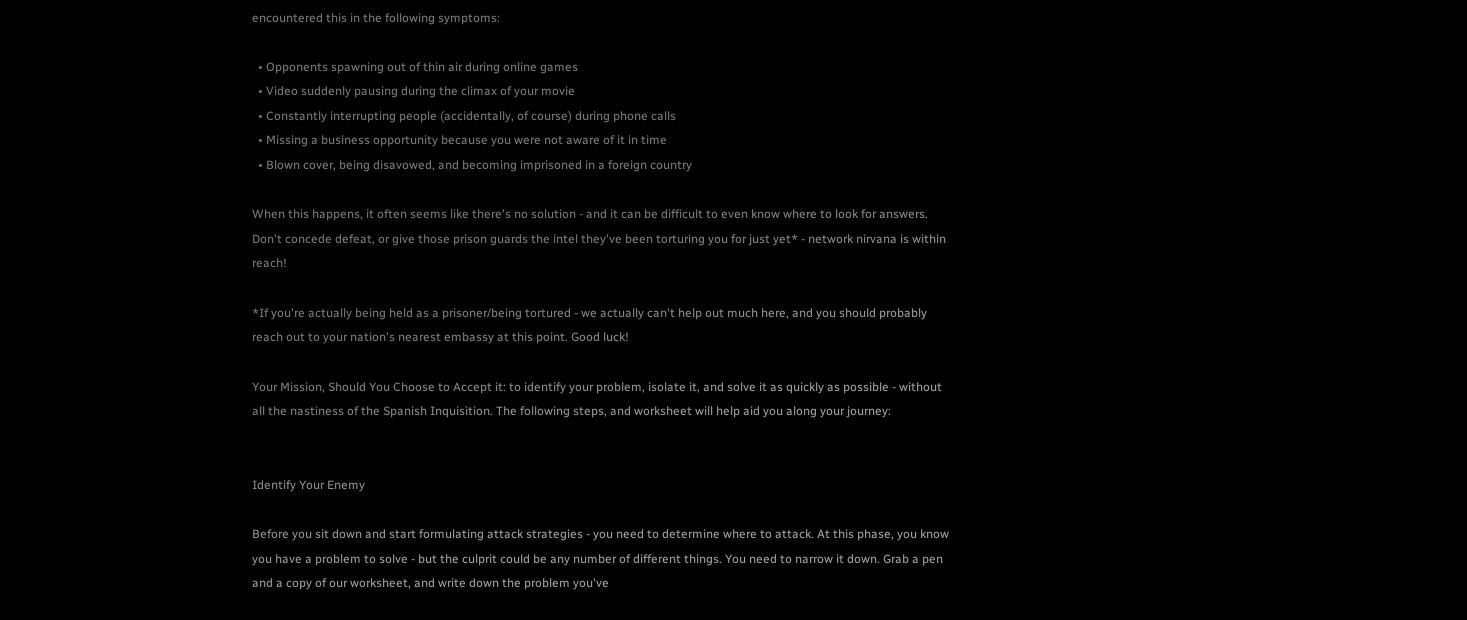encountered this in the following symptoms:

  • Opponents spawning out of thin air during online games
  • Video suddenly pausing during the climax of your movie
  • Constantly interrupting people (accidentally, of course) during phone calls
  • Missing a business opportunity because you were not aware of it in time
  • Blown cover, being disavowed, and becoming imprisoned in a foreign country

When this happens, it often seems like there's no solution - and it can be difficult to even know where to look for answers. Don't concede defeat, or give those prison guards the intel they've been torturing you for just yet* - network nirvana is within reach!

*If you're actually being held as a prisoner/being tortured - we actually can't help out much here, and you should probably reach out to your nation's nearest embassy at this point. Good luck!

Your Mission, Should You Choose to Accept it: to identify your problem, isolate it, and solve it as quickly as possible - without all the nastiness of the Spanish Inquisition. The following steps, and worksheet will help aid you along your journey:


Identify Your Enemy

Before you sit down and start formulating attack strategies - you need to determine where to attack. At this phase, you know you have a problem to solve - but the culprit could be any number of different things. You need to narrow it down. Grab a pen and a copy of our worksheet, and write down the problem you've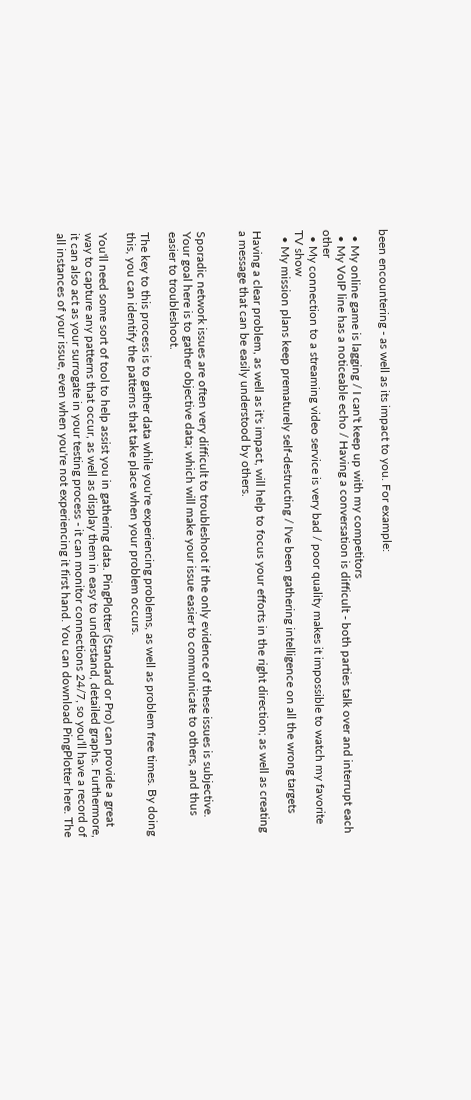been encountering - as well as its impact to you. For example:

  • My online game is lagging / I can't keep up with my competitors
  • My VoIP line has a noticeable echo / Having a conversation is difficult - both parties talk over and interrupt each other
  • My connection to a streaming video service is very bad / poor quality makes it impossible to watch my favorite TV show
  • My mission plans keep prematurely self-destructing / I've been gathering intelligence on all the wrong targets

Having a clear problem, as well as it's impact, will help to focus your efforts in the right direction; as well as creating a message that can be easily understood by others.


Sporadic network issues are often very difficult to troubleshoot if the only evidence of these issues is subjective. Your goal here is to gather objective data; which will make your issue easier to communicate to others, and thus easier to troubleshoot.

The key to this process is to gather data while you're experiencing problems, as well as problem free times. By doing this, you can identify the patterns that take place when your problem occurs.

You'll need some sort of tool to help assist you in gathering data. PingPlotter (Standard or Pro) can provide a great way to capture any patterns that occur, as well as display them in easy to understand, detailed graphs. Furthermore, it can also act as your surrogate in your testing process - it can monitor connections 24/7, so you'll have a record of all instances of your issue, even when you're not experiencing it first hand. You can download PingPlotter here. The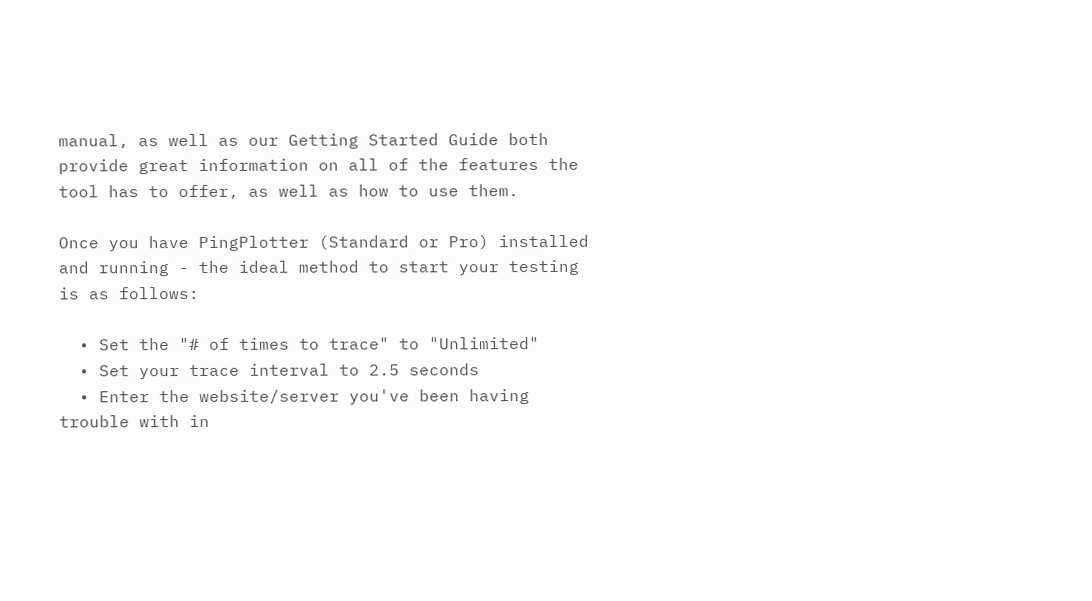manual, as well as our Getting Started Guide both provide great information on all of the features the tool has to offer, as well as how to use them.

Once you have PingPlotter (Standard or Pro) installed and running - the ideal method to start your testing is as follows:

  • Set the "# of times to trace" to "Unlimited"
  • Set your trace interval to 2.5 seconds
  • Enter the website/server you've been having trouble with in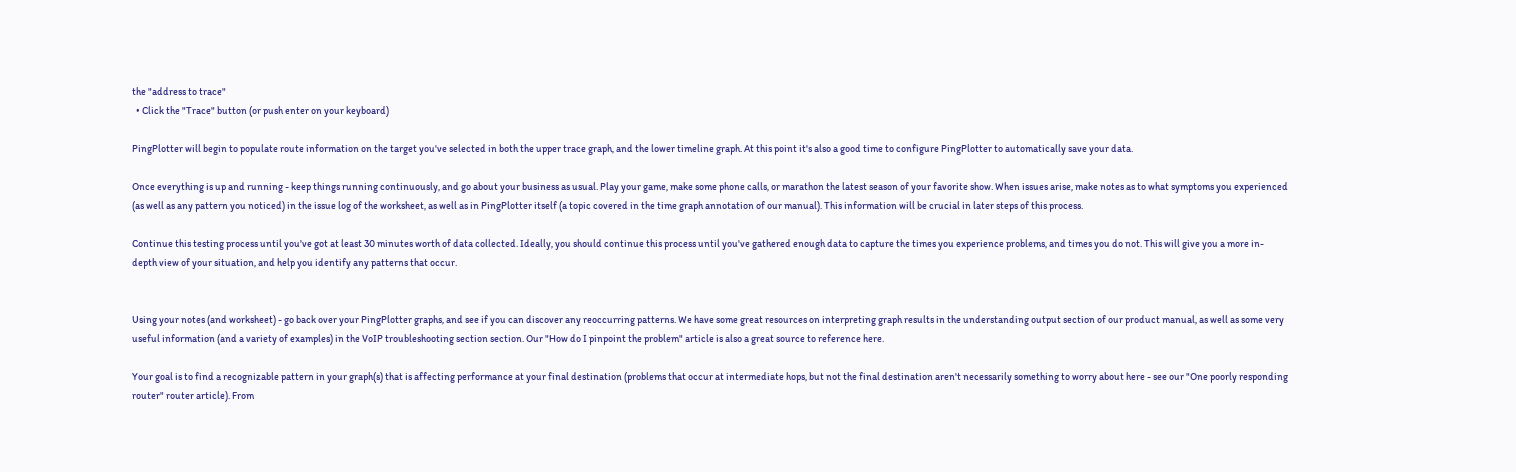the "address to trace"
  • Click the "Trace" button (or push enter on your keyboard)

PingPlotter will begin to populate route information on the target you've selected in both the upper trace graph, and the lower timeline graph. At this point it's also a good time to configure PingPlotter to automatically save your data.

Once everything is up and running - keep things running continuously, and go about your business as usual. Play your game, make some phone calls, or marathon the latest season of your favorite show. When issues arise, make notes as to what symptoms you experienced (as well as any pattern you noticed) in the issue log of the worksheet, as well as in PingPlotter itself (a topic covered in the time graph annotation of our manual). This information will be crucial in later steps of this process.

Continue this testing process until you've got at least 30 minutes worth of data collected. Ideally, you should continue this process until you've gathered enough data to capture the times you experience problems, and times you do not. This will give you a more in-depth view of your situation, and help you identify any patterns that occur.


Using your notes (and worksheet) - go back over your PingPlotter graphs, and see if you can discover any reoccurring patterns. We have some great resources on interpreting graph results in the understanding output section of our product manual, as well as some very useful information (and a variety of examples) in the VoIP troubleshooting section section. Our "How do I pinpoint the problem" article is also a great source to reference here.

Your goal is to find a recognizable pattern in your graph(s) that is affecting performance at your final destination (problems that occur at intermediate hops, but not the final destination aren't necessarily something to worry about here - see our "One poorly responding router" router article). From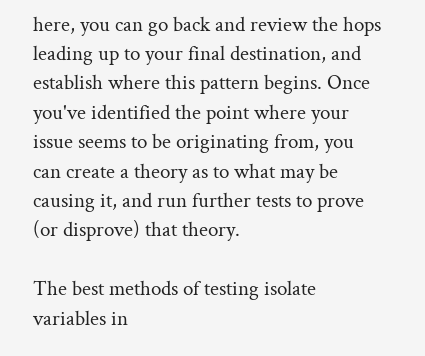here, you can go back and review the hops leading up to your final destination, and establish where this pattern begins. Once you've identified the point where your issue seems to be originating from, you can create a theory as to what may be causing it, and run further tests to prove (or disprove) that theory.

The best methods of testing isolate variables in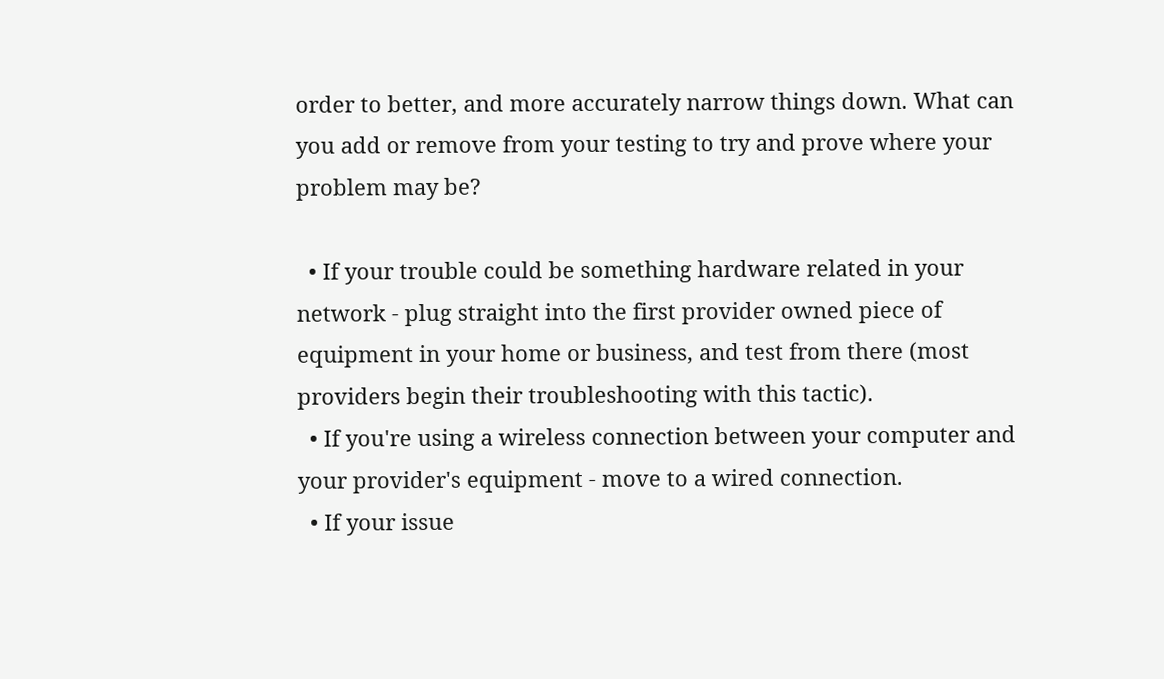order to better, and more accurately narrow things down. What can you add or remove from your testing to try and prove where your problem may be?

  • If your trouble could be something hardware related in your network - plug straight into the first provider owned piece of equipment in your home or business, and test from there (most providers begin their troubleshooting with this tactic).
  • If you're using a wireless connection between your computer and your provider's equipment - move to a wired connection.
  • If your issue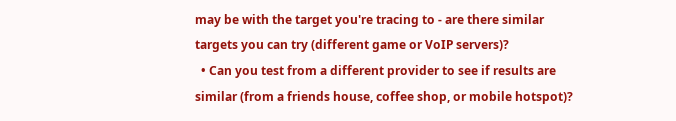may be with the target you're tracing to - are there similar targets you can try (different game or VoIP servers)?
  • Can you test from a different provider to see if results are similar (from a friends house, coffee shop, or mobile hotspot)?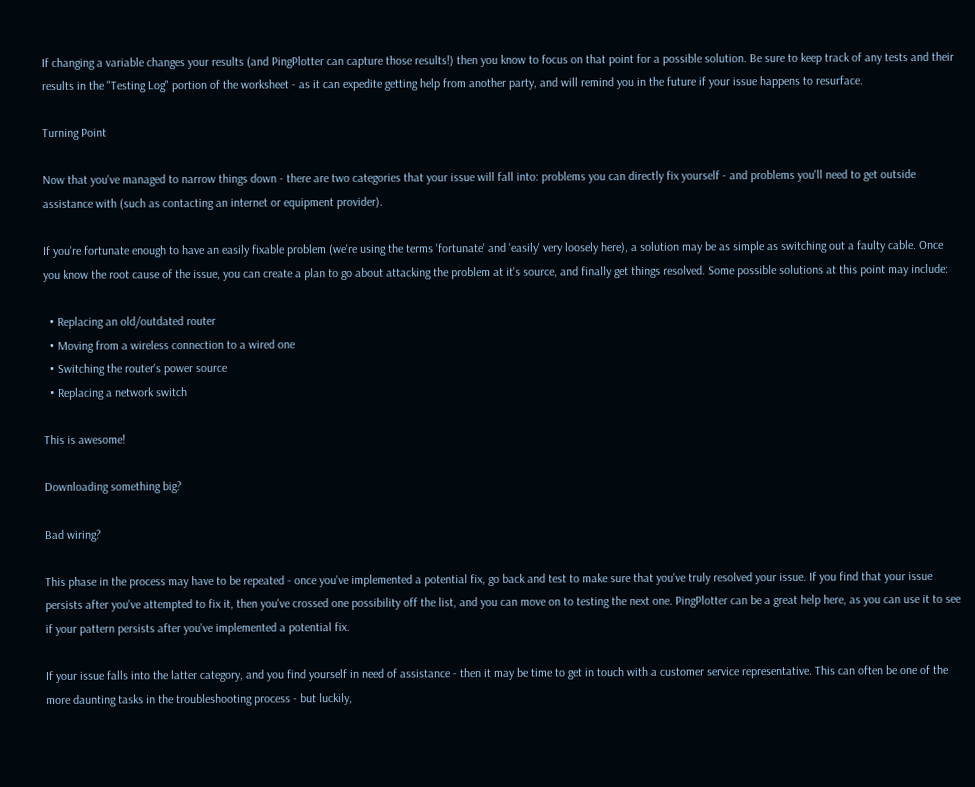If changing a variable changes your results (and PingPlotter can capture those results!) then you know to focus on that point for a possible solution. Be sure to keep track of any tests and their results in the "Testing Log" portion of the worksheet - as it can expedite getting help from another party, and will remind you in the future if your issue happens to resurface.

Turning Point

Now that you've managed to narrow things down - there are two categories that your issue will fall into: problems you can directly fix yourself - and problems you'll need to get outside assistance with (such as contacting an internet or equipment provider).

If you're fortunate enough to have an easily fixable problem (we're using the terms 'fortunate' and 'easily' very loosely here), a solution may be as simple as switching out a faulty cable. Once you know the root cause of the issue, you can create a plan to go about attacking the problem at it's source, and finally get things resolved. Some possible solutions at this point may include:

  • Replacing an old/outdated router
  • Moving from a wireless connection to a wired one
  • Switching the router's power source
  • Replacing a network switch

This is awesome!

Downloading something big?

Bad wiring?

This phase in the process may have to be repeated - once you've implemented a potential fix, go back and test to make sure that you've truly resolved your issue. If you find that your issue persists after you've attempted to fix it, then you've crossed one possibility off the list, and you can move on to testing the next one. PingPlotter can be a great help here, as you can use it to see if your pattern persists after you've implemented a potential fix.

If your issue falls into the latter category, and you find yourself in need of assistance - then it may be time to get in touch with a customer service representative. This can often be one of the more daunting tasks in the troubleshooting process - but luckily,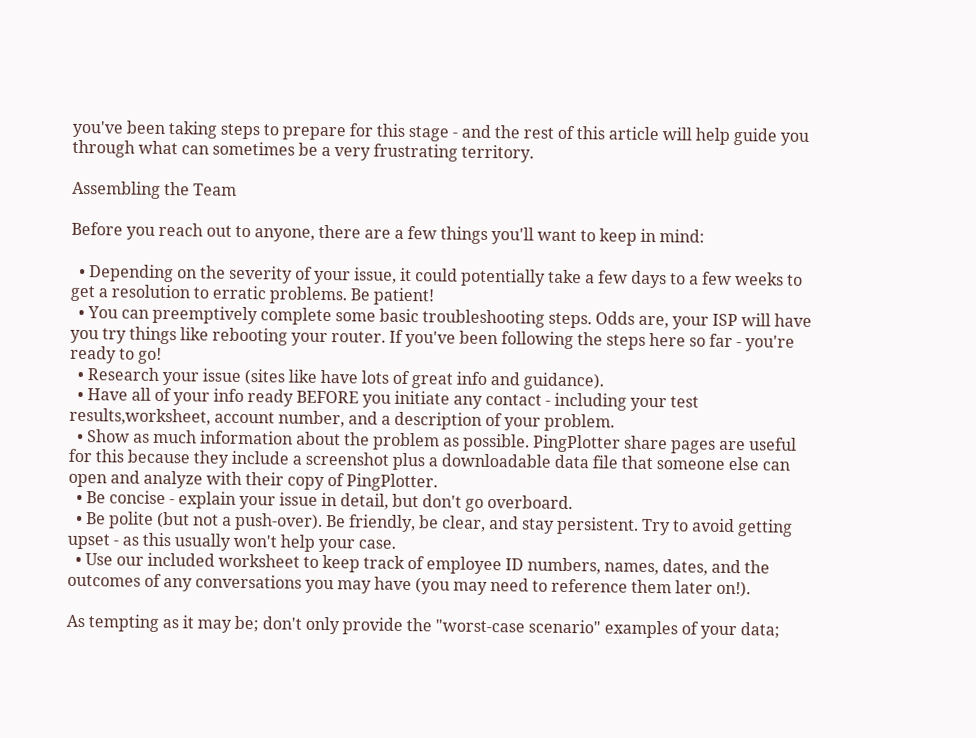you've been taking steps to prepare for this stage - and the rest of this article will help guide you through what can sometimes be a very frustrating territory.

Assembling the Team

Before you reach out to anyone, there are a few things you'll want to keep in mind:

  • Depending on the severity of your issue, it could potentially take a few days to a few weeks to get a resolution to erratic problems. Be patient!
  • You can preemptively complete some basic troubleshooting steps. Odds are, your ISP will have you try things like rebooting your router. If you've been following the steps here so far - you're ready to go!
  • Research your issue (sites like have lots of great info and guidance).
  • Have all of your info ready BEFORE you initiate any contact - including your test results,worksheet, account number, and a description of your problem.
  • Show as much information about the problem as possible. PingPlotter share pages are useful for this because they include a screenshot plus a downloadable data file that someone else can open and analyze with their copy of PingPlotter.
  • Be concise - explain your issue in detail, but don't go overboard.
  • Be polite (but not a push-over). Be friendly, be clear, and stay persistent. Try to avoid getting upset - as this usually won't help your case.
  • Use our included worksheet to keep track of employee ID numbers, names, dates, and the outcomes of any conversations you may have (you may need to reference them later on!).

As tempting as it may be; don't only provide the "worst-case scenario" examples of your data;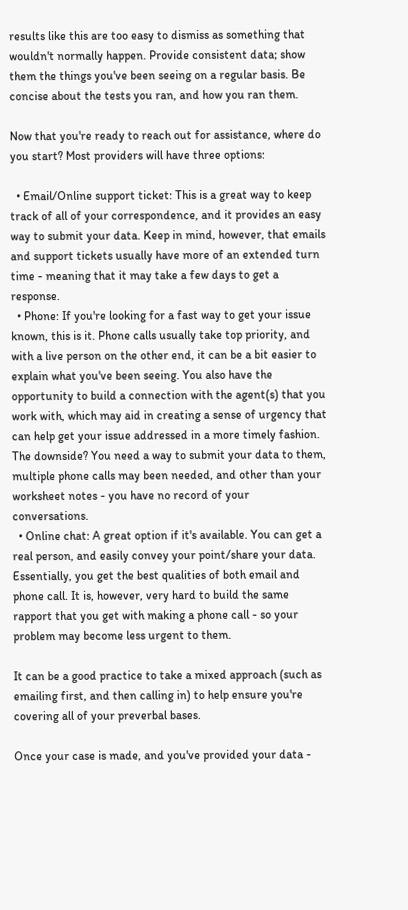results like this are too easy to dismiss as something that wouldn't normally happen. Provide consistent data; show them the things you've been seeing on a regular basis. Be concise about the tests you ran, and how you ran them.

Now that you're ready to reach out for assistance, where do you start? Most providers will have three options:

  • Email/Online support ticket: This is a great way to keep track of all of your correspondence, and it provides an easy way to submit your data. Keep in mind, however, that emails and support tickets usually have more of an extended turn time - meaning that it may take a few days to get a response.
  • Phone: If you're looking for a fast way to get your issue known, this is it. Phone calls usually take top priority, and with a live person on the other end, it can be a bit easier to explain what you've been seeing. You also have the opportunity to build a connection with the agent(s) that you work with, which may aid in creating a sense of urgency that can help get your issue addressed in a more timely fashion. The downside? You need a way to submit your data to them, multiple phone calls may been needed, and other than your worksheet notes - you have no record of your conversations.
  • Online chat: A great option if it's available. You can get a real person, and easily convey your point/share your data. Essentially, you get the best qualities of both email and phone call. It is, however, very hard to build the same rapport that you get with making a phone call - so your problem may become less urgent to them.

It can be a good practice to take a mixed approach (such as emailing first, and then calling in) to help ensure you're covering all of your preverbal bases.

Once your case is made, and you've provided your data -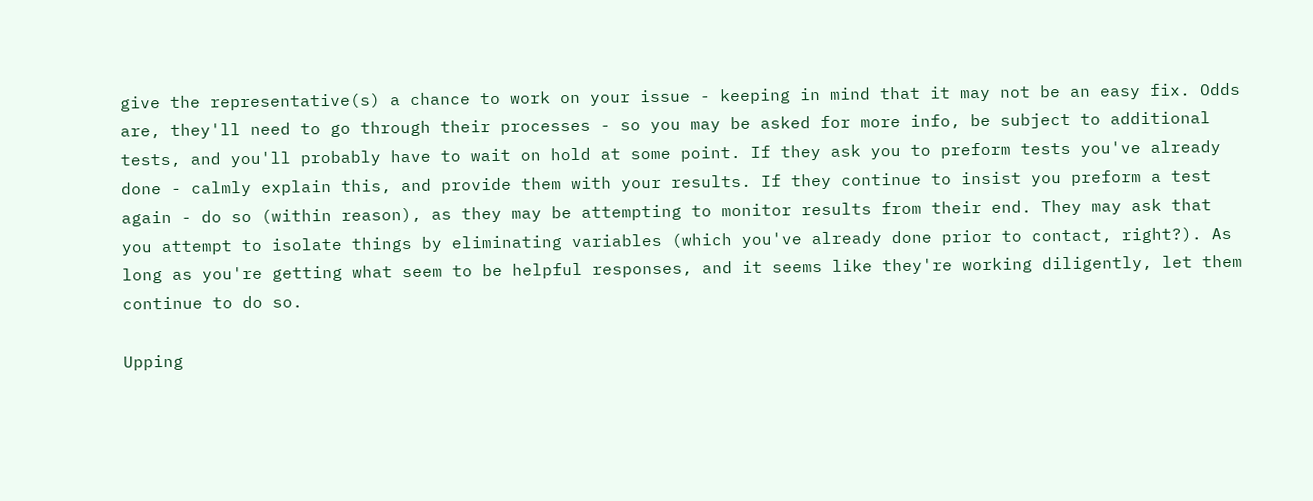give the representative(s) a chance to work on your issue - keeping in mind that it may not be an easy fix. Odds are, they'll need to go through their processes - so you may be asked for more info, be subject to additional tests, and you'll probably have to wait on hold at some point. If they ask you to preform tests you've already done - calmly explain this, and provide them with your results. If they continue to insist you preform a test again - do so (within reason), as they may be attempting to monitor results from their end. They may ask that you attempt to isolate things by eliminating variables (which you've already done prior to contact, right?). As long as you're getting what seem to be helpful responses, and it seems like they're working diligently, let them continue to do so.

Upping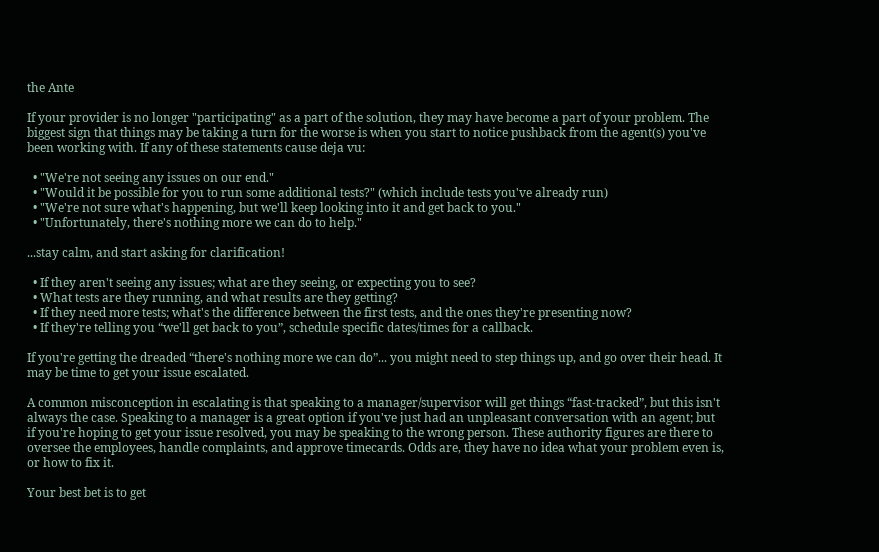the Ante

If your provider is no longer "participating" as a part of the solution, they may have become a part of your problem. The biggest sign that things may be taking a turn for the worse is when you start to notice pushback from the agent(s) you've been working with. If any of these statements cause deja vu:

  • "We're not seeing any issues on our end."
  • "Would it be possible for you to run some additional tests?" (which include tests you've already run)
  • "We're not sure what's happening, but we'll keep looking into it and get back to you."
  • "Unfortunately, there's nothing more we can do to help."

...stay calm, and start asking for clarification!

  • If they aren't seeing any issues; what are they seeing, or expecting you to see?
  • What tests are they running, and what results are they getting?
  • If they need more tests; what's the difference between the first tests, and the ones they're presenting now?
  • If they're telling you “we'll get back to you”, schedule specific dates/times for a callback.

If you're getting the dreaded “there's nothing more we can do”... you might need to step things up, and go over their head. It may be time to get your issue escalated.

A common misconception in escalating is that speaking to a manager/supervisor will get things “fast-tracked”, but this isn't always the case. Speaking to a manager is a great option if you've just had an unpleasant conversation with an agent; but if you're hoping to get your issue resolved, you may be speaking to the wrong person. These authority figures are there to oversee the employees, handle complaints, and approve timecards. Odds are, they have no idea what your problem even is, or how to fix it.

Your best bet is to get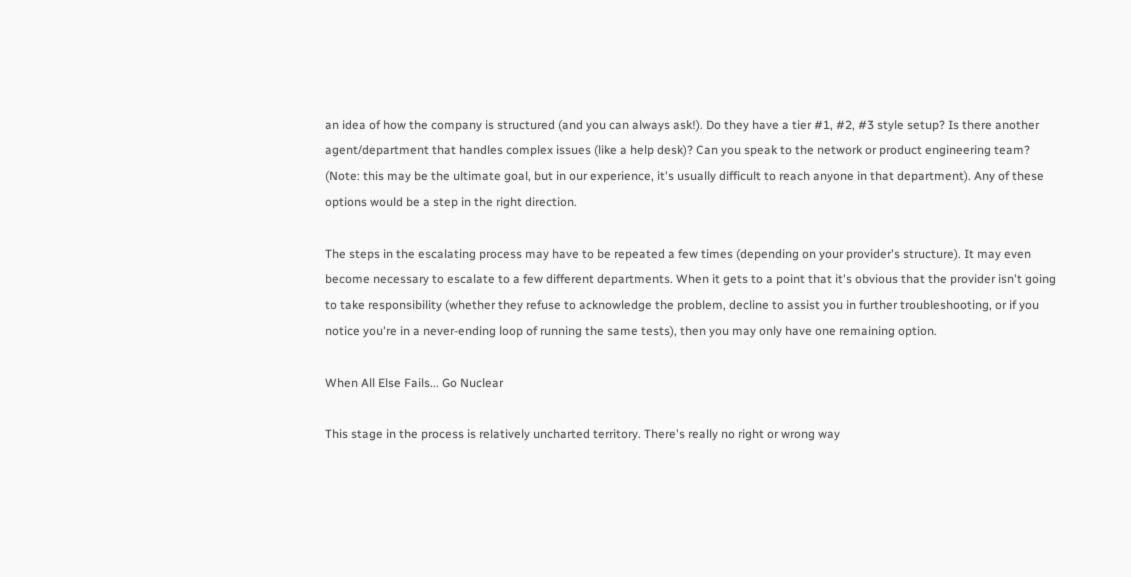an idea of how the company is structured (and you can always ask!). Do they have a tier #1, #2, #3 style setup? Is there another agent/department that handles complex issues (like a help desk)? Can you speak to the network or product engineering team? (Note: this may be the ultimate goal, but in our experience, it's usually difficult to reach anyone in that department). Any of these options would be a step in the right direction.

The steps in the escalating process may have to be repeated a few times (depending on your provider's structure). It may even become necessary to escalate to a few different departments. When it gets to a point that it's obvious that the provider isn't going to take responsibility (whether they refuse to acknowledge the problem, decline to assist you in further troubleshooting, or if you notice you're in a never-ending loop of running the same tests), then you may only have one remaining option.

When All Else Fails... Go Nuclear

This stage in the process is relatively uncharted territory. There's really no right or wrong way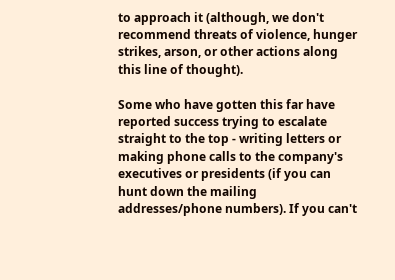to approach it (although, we don't recommend threats of violence, hunger strikes, arson, or other actions along this line of thought).

Some who have gotten this far have reported success trying to escalate straight to the top - writing letters or making phone calls to the company's executives or presidents (if you can hunt down the mailing addresses/phone numbers). If you can't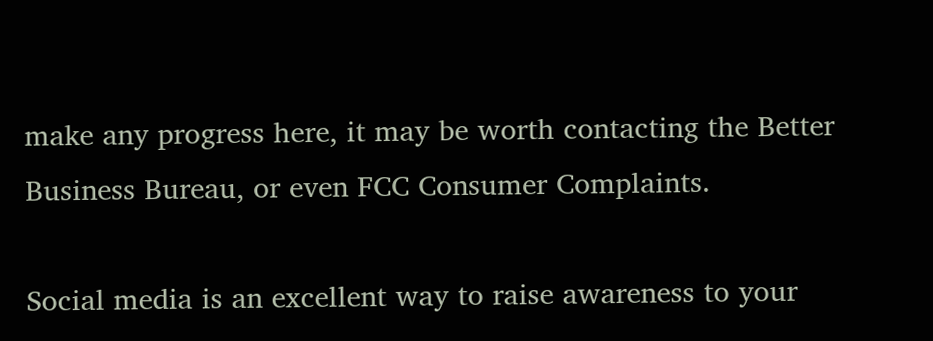make any progress here, it may be worth contacting the Better Business Bureau, or even FCC Consumer Complaints.

Social media is an excellent way to raise awareness to your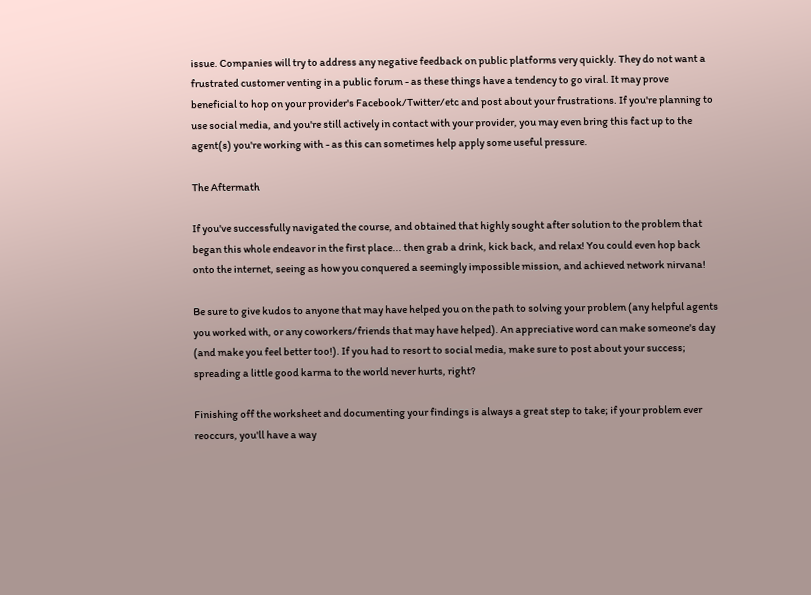issue. Companies will try to address any negative feedback on public platforms very quickly. They do not want a frustrated customer venting in a public forum - as these things have a tendency to go viral. It may prove beneficial to hop on your provider's Facebook/Twitter/etc and post about your frustrations. If you're planning to use social media, and you're still actively in contact with your provider, you may even bring this fact up to the agent(s) you're working with - as this can sometimes help apply some useful pressure.

The Aftermath

If you've successfully navigated the course, and obtained that highly sought after solution to the problem that began this whole endeavor in the first place... then grab a drink, kick back, and relax! You could even hop back onto the internet, seeing as how you conquered a seemingly impossible mission, and achieved network nirvana!

Be sure to give kudos to anyone that may have helped you on the path to solving your problem (any helpful agents you worked with, or any coworkers/friends that may have helped). An appreciative word can make someone's day (and make you feel better too!). If you had to resort to social media, make sure to post about your success; spreading a little good karma to the world never hurts, right?

Finishing off the worksheet and documenting your findings is always a great step to take; if your problem ever reoccurs, you'll have a way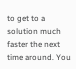to get to a solution much faster the next time around. You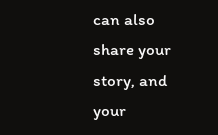can also share your story, and your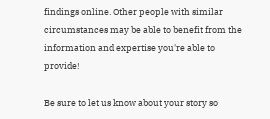findings online. Other people with similar circumstances may be able to benefit from the information and expertise you're able to provide!

Be sure to let us know about your story so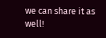we can share it as well!